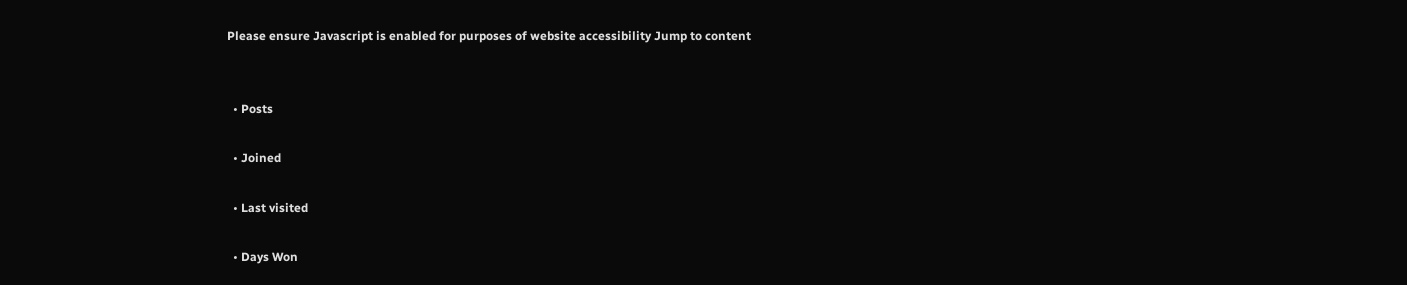Please ensure Javascript is enabled for purposes of website accessibility Jump to content


  • Posts

  • Joined

  • Last visited

  • Days Won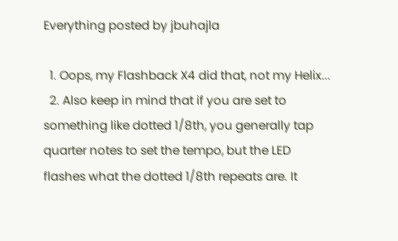Everything posted by jbuhajla

  1. Oops, my Flashback X4 did that, not my Helix...
  2. Also keep in mind that if you are set to something like dotted 1/8th, you generally tap quarter notes to set the tempo, but the LED flashes what the dotted 1/8th repeats are. It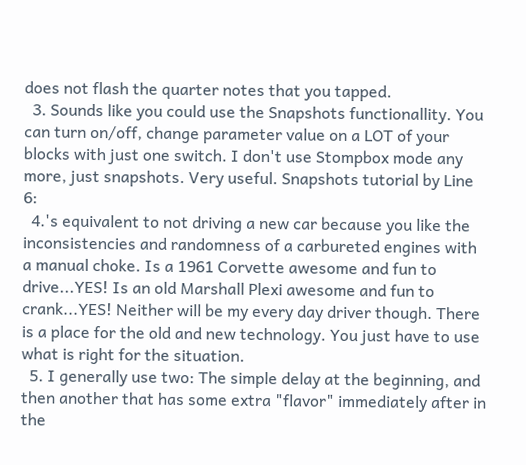does not flash the quarter notes that you tapped.
  3. Sounds like you could use the Snapshots functionallity. You can turn on/off, change parameter value on a LOT of your blocks with just one switch. I don't use Stompbox mode any more, just snapshots. Very useful. Snapshots tutorial by Line 6:
  4.'s equivalent to not driving a new car because you like the inconsistencies and randomness of a carbureted engines with a manual choke. Is a 1961 Corvette awesome and fun to drive...YES! Is an old Marshall Plexi awesome and fun to crank...YES! Neither will be my every day driver though. There is a place for the old and new technology. You just have to use what is right for the situation.
  5. I generally use two: The simple delay at the beginning, and then another that has some extra "flavor" immediately after in the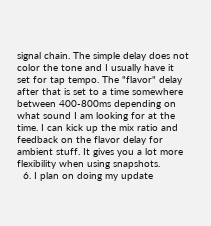signal chain. The simple delay does not color the tone and I usually have it set for tap tempo. The "flavor" delay after that is set to a time somewhere between 400-800ms depending on what sound I am looking for at the time. I can kick up the mix ratio and feedback on the flavor delay for ambient stuff. It gives you a lot more flexibility when using snapshots.
  6. I plan on doing my update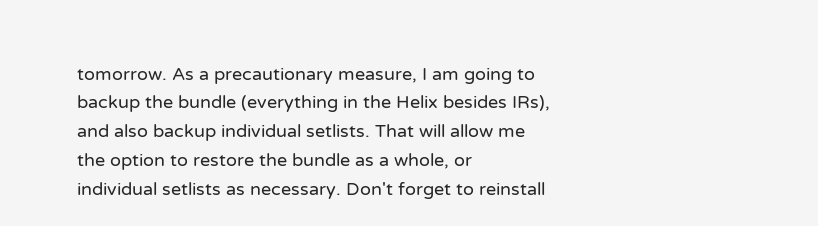tomorrow. As a precautionary measure, I am going to backup the bundle (everything in the Helix besides IRs), and also backup individual setlists. That will allow me the option to restore the bundle as a whole, or individual setlists as necessary. Don't forget to reinstall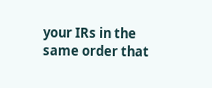your IRs in the same order that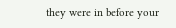they were in before your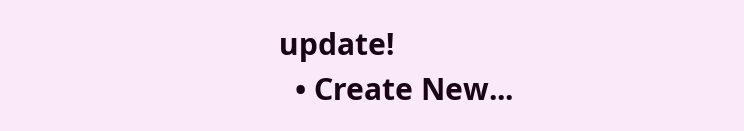update!
  • Create New...